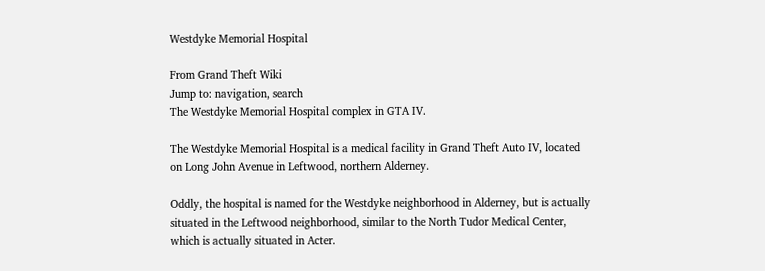Westdyke Memorial Hospital

From Grand Theft Wiki
Jump to: navigation, search
The Westdyke Memorial Hospital complex in GTA IV.

The Westdyke Memorial Hospital is a medical facility in Grand Theft Auto IV, located on Long John Avenue in Leftwood, northern Alderney.

Oddly, the hospital is named for the Westdyke neighborhood in Alderney, but is actually situated in the Leftwood neighborhood, similar to the North Tudor Medical Center, which is actually situated in Acter.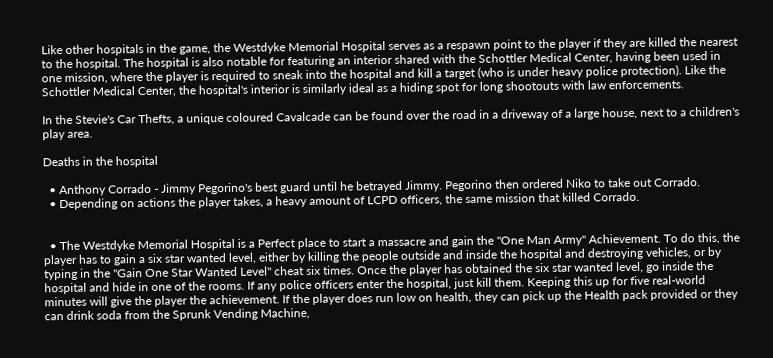Like other hospitals in the game, the Westdyke Memorial Hospital serves as a respawn point to the player if they are killed the nearest to the hospital. The hospital is also notable for featuring an interior shared with the Schottler Medical Center, having been used in one mission, where the player is required to sneak into the hospital and kill a target (who is under heavy police protection). Like the Schottler Medical Center, the hospital's interior is similarly ideal as a hiding spot for long shootouts with law enforcements.

In the Stevie's Car Thefts, a unique coloured Cavalcade can be found over the road in a driveway of a large house, next to a children's play area.

Deaths in the hospital

  • Anthony Corrado - Jimmy Pegorino's best guard until he betrayed Jimmy. Pegorino then ordered Niko to take out Corrado.
  • Depending on actions the player takes, a heavy amount of LCPD officers, the same mission that killed Corrado.


  • The Westdyke Memorial Hospital is a Perfect place to start a massacre and gain the "One Man Army" Achievement. To do this, the player has to gain a six star wanted level, either by killing the people outside and inside the hospital and destroying vehicles, or by typing in the "Gain One Star Wanted Level" cheat six times. Once the player has obtained the six star wanted level, go inside the hospital and hide in one of the rooms. If any police officers enter the hospital, just kill them. Keeping this up for five real-world minutes will give the player the achievement. If the player does run low on health, they can pick up the Health pack provided or they can drink soda from the Sprunk Vending Machine,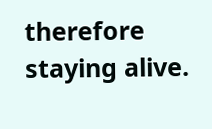therefore staying alive.